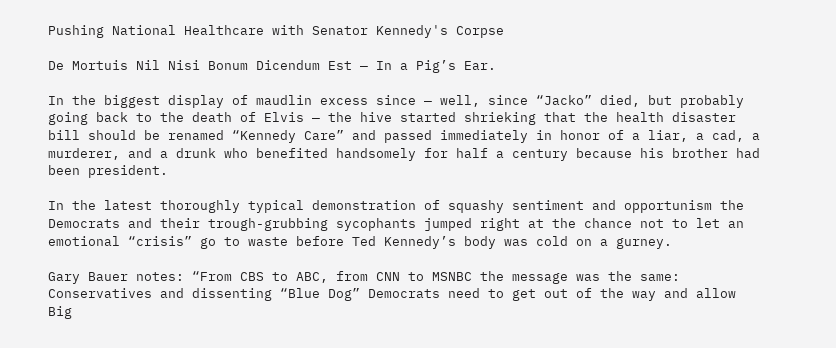Pushing National Healthcare with Senator Kennedy's Corpse

De Mortuis Nil Nisi Bonum Dicendum Est — In a Pig’s Ear.

In the biggest display of maudlin excess since — well, since “Jacko” died, but probably going back to the death of Elvis — the hive started shrieking that the health disaster bill should be renamed “Kennedy Care” and passed immediately in honor of a liar, a cad, a murderer, and a drunk who benefited handsomely for half a century because his brother had been president.

In the latest thoroughly typical demonstration of squashy sentiment and opportunism the Democrats and their trough-grubbing sycophants jumped right at the chance not to let an emotional “crisis” go to waste before Ted Kennedy’s body was cold on a gurney.

Gary Bauer notes: “From CBS to ABC, from CNN to MSNBC the message was the same: Conservatives and dissenting “Blue Dog” Democrats need to get out of the way and allow Big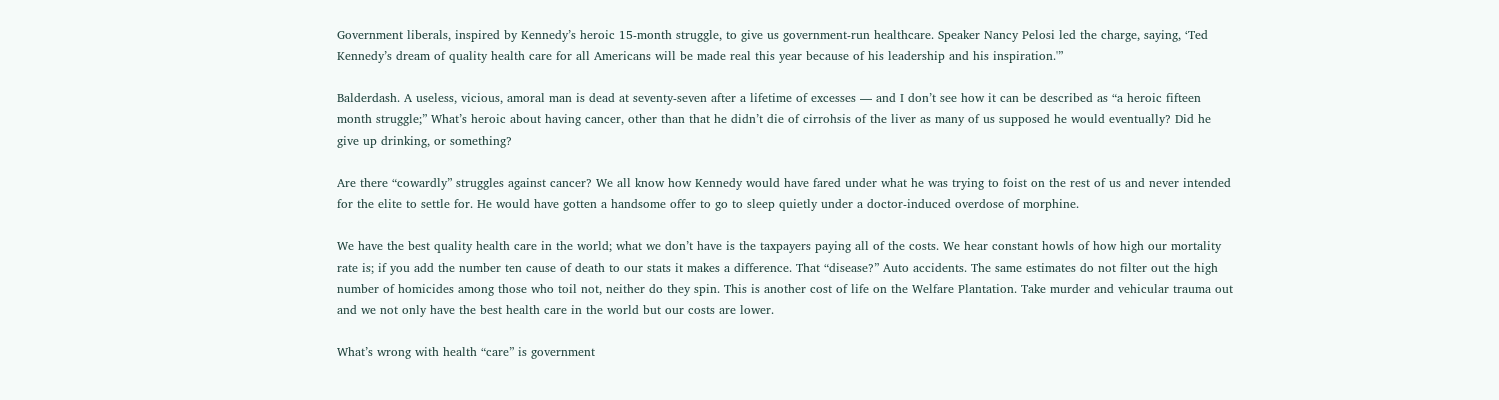Government liberals, inspired by Kennedy’s heroic 15-month struggle, to give us government-run healthcare. Speaker Nancy Pelosi led the charge, saying, ‘Ted Kennedy’s dream of quality health care for all Americans will be made real this year because of his leadership and his inspiration.'”

Balderdash. A useless, vicious, amoral man is dead at seventy-seven after a lifetime of excesses — and I don’t see how it can be described as “a heroic fifteen month struggle;” What’s heroic about having cancer, other than that he didn’t die of cirrohsis of the liver as many of us supposed he would eventually? Did he give up drinking, or something?

Are there “cowardly” struggles against cancer? We all know how Kennedy would have fared under what he was trying to foist on the rest of us and never intended for the elite to settle for. He would have gotten a handsome offer to go to sleep quietly under a doctor-induced overdose of morphine.

We have the best quality health care in the world; what we don’t have is the taxpayers paying all of the costs. We hear constant howls of how high our mortality rate is; if you add the number ten cause of death to our stats it makes a difference. That “disease?” Auto accidents. The same estimates do not filter out the high number of homicides among those who toil not, neither do they spin. This is another cost of life on the Welfare Plantation. Take murder and vehicular trauma out and we not only have the best health care in the world but our costs are lower.

What’s wrong with health “care” is government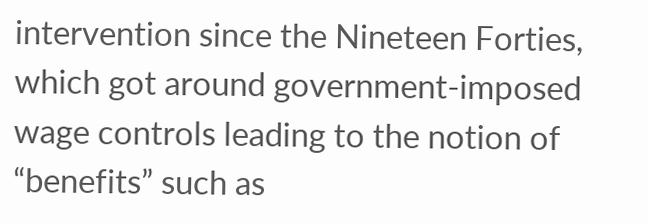intervention since the Nineteen Forties, which got around government-imposed wage controls leading to the notion of “benefits” such as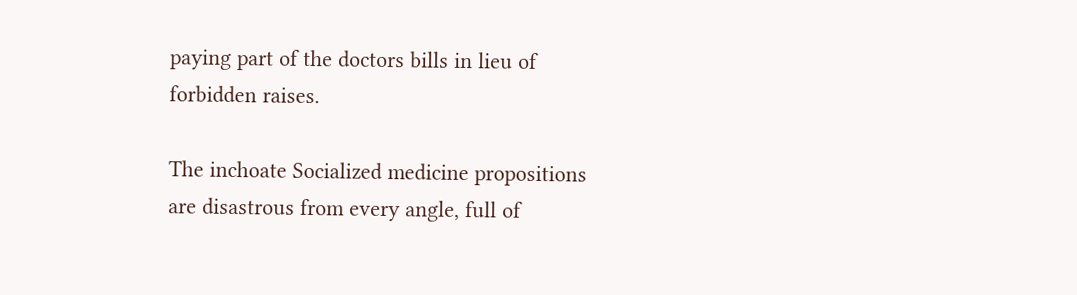paying part of the doctors bills in lieu of forbidden raises.

The inchoate Socialized medicine propositions are disastrous from every angle, full of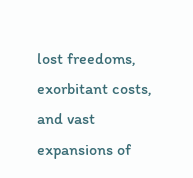lost freedoms, exorbitant costs, and vast expansions of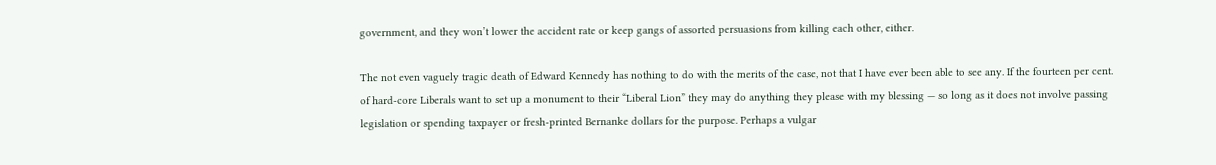government, and they won’t lower the accident rate or keep gangs of assorted persuasions from killing each other, either.

The not even vaguely tragic death of Edward Kennedy has nothing to do with the merits of the case, not that I have ever been able to see any. If the fourteen per cent. of hard-core Liberals want to set up a monument to their “Liberal Lion” they may do anything they please with my blessing — so long as it does not involve passing legislation or spending taxpayer or fresh-printed Bernanke dollars for the purpose. Perhaps a vulgar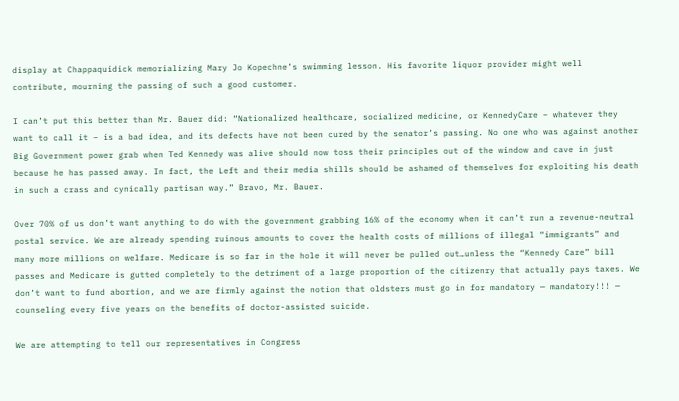display at Chappaquidick memorializing Mary Jo Kopechne’s swimming lesson. His favorite liquor provider might well contribute, mourning the passing of such a good customer.

I can’t put this better than Mr. Bauer did: “Nationalized healthcare, socialized medicine, or KennedyCare – whatever they want to call it – is a bad idea, and its defects have not been cured by the senator’s passing. No one who was against another Big Government power grab when Ted Kennedy was alive should now toss their principles out of the window and cave in just because he has passed away. In fact, the Left and their media shills should be ashamed of themselves for exploiting his death in such a crass and cynically partisan way.” Bravo, Mr. Bauer.

Over 70% of us don’t want anything to do with the government grabbing 16% of the economy when it can’t run a revenue-neutral postal service. We are already spending ruinous amounts to cover the health costs of millions of illegal “immigrants” and many more millions on welfare. Medicare is so far in the hole it will never be pulled out…unless the “Kennedy Care” bill passes and Medicare is gutted completely to the detriment of a large proportion of the citizenry that actually pays taxes. We don’t want to fund abortion, and we are firmly against the notion that oldsters must go in for mandatory — mandatory!!! — counseling every five years on the benefits of doctor-assisted suicide.

We are attempting to tell our representatives in Congress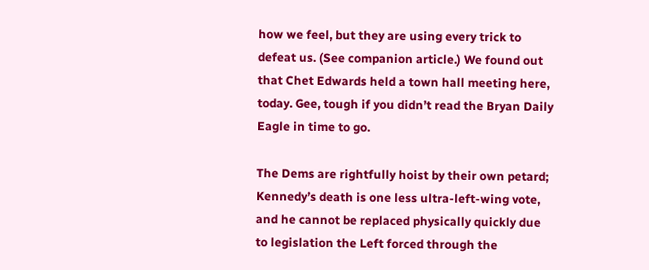how we feel, but they are using every trick to defeat us. (See companion article.) We found out that Chet Edwards held a town hall meeting here, today. Gee, tough if you didn’t read the Bryan Daily Eagle in time to go.

The Dems are rightfully hoist by their own petard; Kennedy’s death is one less ultra-left-wing vote, and he cannot be replaced physically quickly due to legislation the Left forced through the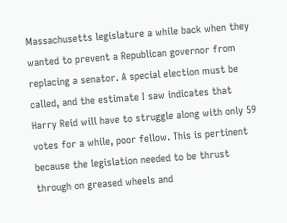Massachusetts legislature a while back when they wanted to prevent a Republican governor from replacing a senator. A special election must be called, and the estimate I saw indicates that Harry Reid will have to struggle along with only 59 votes for a while, poor fellow. This is pertinent because the legislation needed to be thrust through on greased wheels and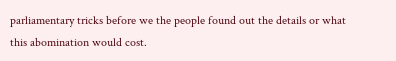parliamentary tricks before we the people found out the details or what this abomination would cost.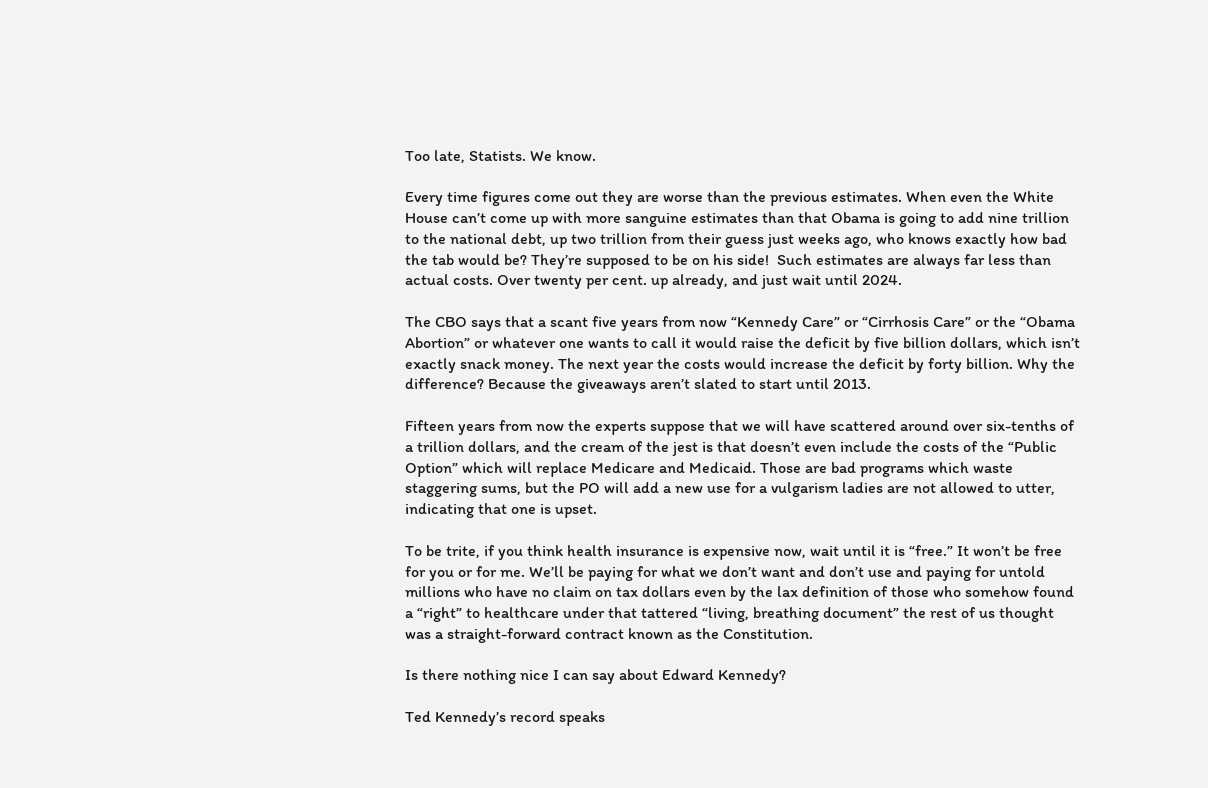Too late, Statists. We know.

Every time figures come out they are worse than the previous estimates. When even the White House can’t come up with more sanguine estimates than that Obama is going to add nine trillion to the national debt, up two trillion from their guess just weeks ago, who knows exactly how bad the tab would be? They’re supposed to be on his side!  Such estimates are always far less than actual costs. Over twenty per cent. up already, and just wait until 2024.

The CBO says that a scant five years from now “Kennedy Care” or “Cirrhosis Care” or the “Obama Abortion” or whatever one wants to call it would raise the deficit by five billion dollars, which isn’t exactly snack money. The next year the costs would increase the deficit by forty billion. Why the difference? Because the giveaways aren’t slated to start until 2013.

Fifteen years from now the experts suppose that we will have scattered around over six-tenths of a trillion dollars, and the cream of the jest is that doesn’t even include the costs of the “Public Option” which will replace Medicare and Medicaid. Those are bad programs which waste staggering sums, but the PO will add a new use for a vulgarism ladies are not allowed to utter, indicating that one is upset.

To be trite, if you think health insurance is expensive now, wait until it is “free.” It won’t be free for you or for me. We’ll be paying for what we don’t want and don’t use and paying for untold millions who have no claim on tax dollars even by the lax definition of those who somehow found a “right” to healthcare under that tattered “living, breathing document” the rest of us thought was a straight-forward contract known as the Constitution.

Is there nothing nice I can say about Edward Kennedy?

Ted Kennedy’s record speaks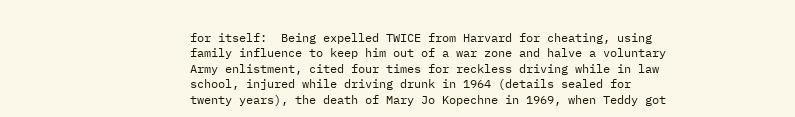for itself:  Being expelled TWICE from Harvard for cheating, using family influence to keep him out of a war zone and halve a voluntary Army enlistment, cited four times for reckless driving while in law school, injured while driving drunk in 1964 (details sealed for twenty years), the death of Mary Jo Kopechne in 1969, when Teddy got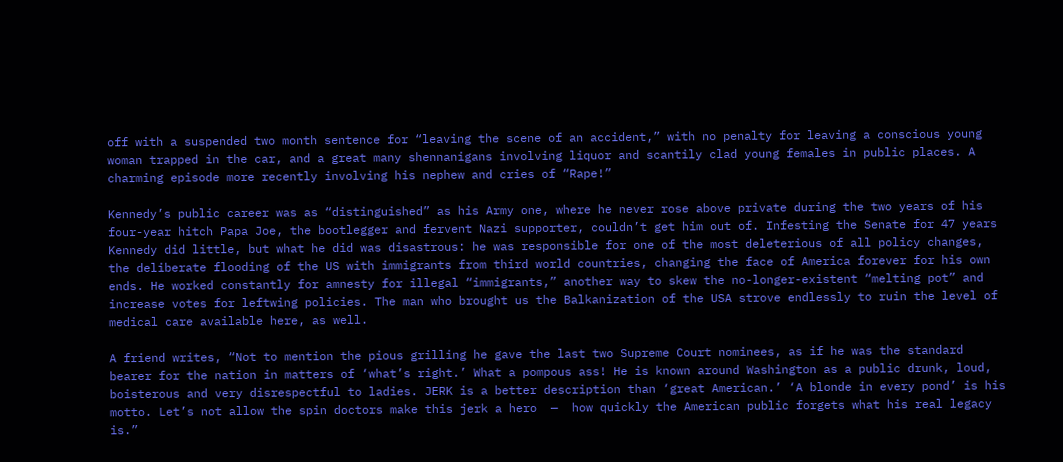off with a suspended two month sentence for “leaving the scene of an accident,” with no penalty for leaving a conscious young woman trapped in the car, and a great many shennanigans involving liquor and scantily clad young females in public places. A charming episode more recently involving his nephew and cries of “Rape!”

Kennedy’s public career was as “distinguished” as his Army one, where he never rose above private during the two years of his four-year hitch Papa Joe, the bootlegger and fervent Nazi supporter, couldn’t get him out of. Infesting the Senate for 47 years Kennedy did little, but what he did was disastrous: he was responsible for one of the most deleterious of all policy changes, the deliberate flooding of the US with immigrants from third world countries, changing the face of America forever for his own ends. He worked constantly for amnesty for illegal “immigrants,” another way to skew the no-longer-existent “melting pot” and increase votes for leftwing policies. The man who brought us the Balkanization of the USA strove endlessly to ruin the level of medical care available here, as well.

A friend writes, “Not to mention the pious grilling he gave the last two Supreme Court nominees, as if he was the standard bearer for the nation in matters of ‘what’s right.’ What a pompous ass! He is known around Washington as a public drunk, loud, boisterous and very disrespectful to ladies. JERK is a better description than ‘great American.’ ‘A blonde in every pond’ is his motto. Let’s not allow the spin doctors make this jerk a hero  —  how quickly the American public forgets what his real legacy is.”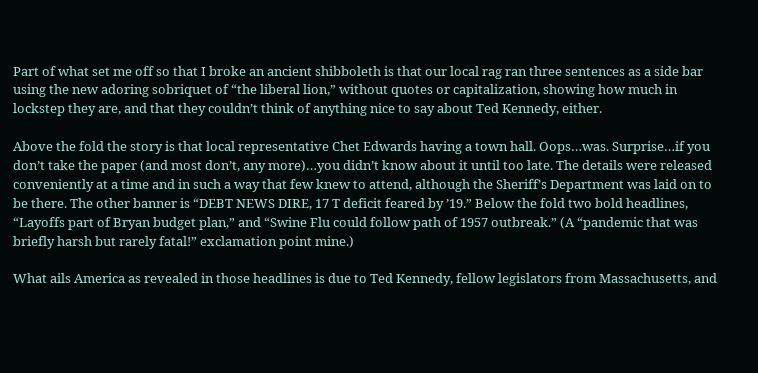Part of what set me off so that I broke an ancient shibboleth is that our local rag ran three sentences as a side bar using the new adoring sobriquet of “the liberal lion,” without quotes or capitalization, showing how much in lockstep they are, and that they couldn’t think of anything nice to say about Ted Kennedy, either.

Above the fold the story is that local representative Chet Edwards having a town hall. Oops…was. Surprise…if you don’t take the paper (and most don’t, any more)…you didn’t know about it until too late. The details were released conveniently at a time and in such a way that few knew to attend, although the Sheriff’s Department was laid on to be there. The other banner is “DEBT NEWS DIRE, 17 T deficit feared by ’19.” Below the fold two bold headlines, “Layoffs part of Bryan budget plan,” and “Swine Flu could follow path of 1957 outbreak.” (A “pandemic that was briefly harsh but rarely fatal!” exclamation point mine.)

What ails America as revealed in those headlines is due to Ted Kennedy, fellow legislators from Massachusetts, and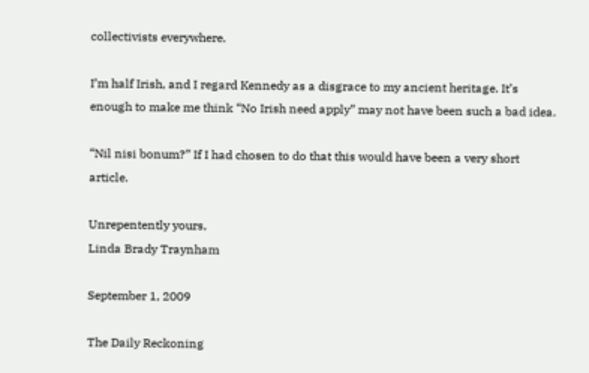collectivists everywhere.

I’m half Irish, and I regard Kennedy as a disgrace to my ancient heritage. It’s enough to make me think “No Irish need apply” may not have been such a bad idea.

“Nil nisi bonum?” If I had chosen to do that this would have been a very short article.

Unrepentently yours,
Linda Brady Traynham

September 1, 2009

The Daily Reckoning